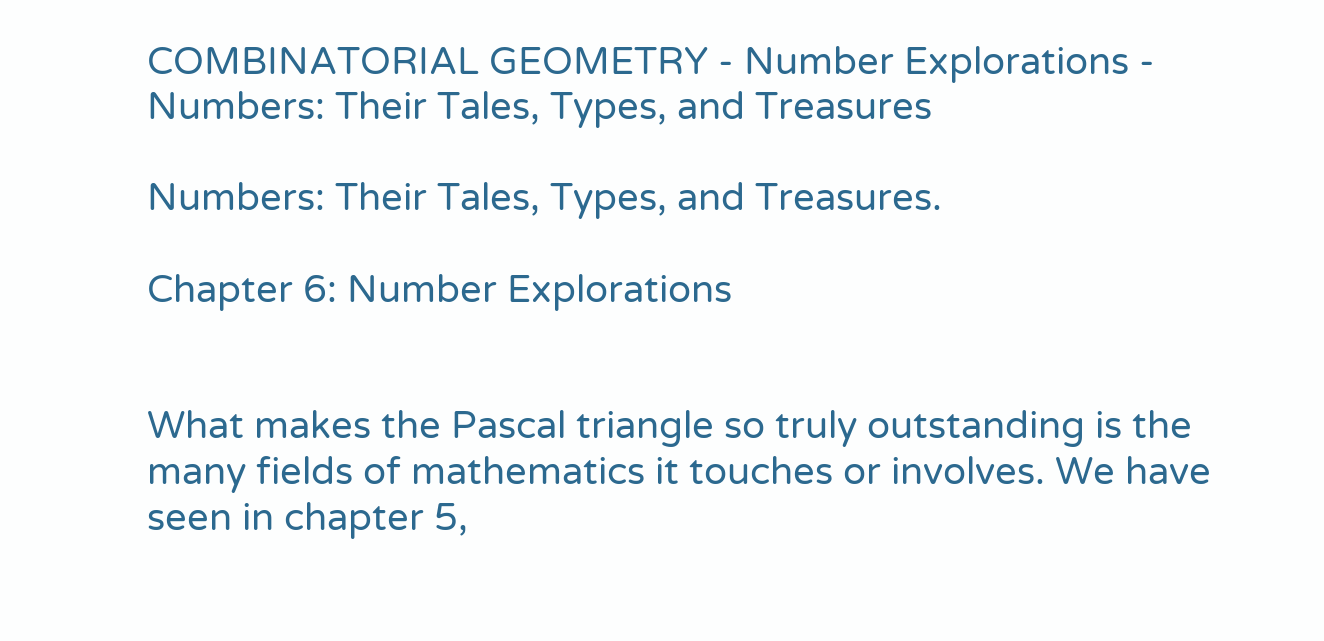COMBINATORIAL GEOMETRY - Number Explorations - Numbers: Their Tales, Types, and Treasures

Numbers: Their Tales, Types, and Treasures.

Chapter 6: Number Explorations


What makes the Pascal triangle so truly outstanding is the many fields of mathematics it touches or involves. We have seen in chapter 5,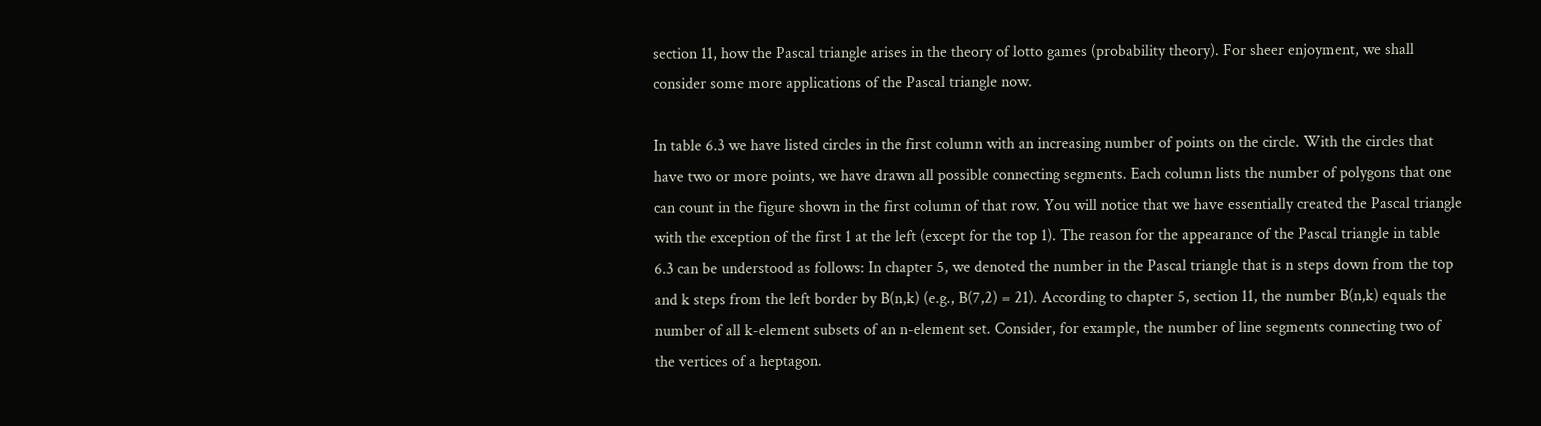section 11, how the Pascal triangle arises in the theory of lotto games (probability theory). For sheer enjoyment, we shall consider some more applications of the Pascal triangle now.

In table 6.3 we have listed circles in the first column with an increasing number of points on the circle. With the circles that have two or more points, we have drawn all possible connecting segments. Each column lists the number of polygons that one can count in the figure shown in the first column of that row. You will notice that we have essentially created the Pascal triangle with the exception of the first 1 at the left (except for the top 1). The reason for the appearance of the Pascal triangle in table 6.3 can be understood as follows: In chapter 5, we denoted the number in the Pascal triangle that is n steps down from the top and k steps from the left border by B(n,k) (e.g., B(7,2) = 21). According to chapter 5, section 11, the number B(n,k) equals the number of all k-element subsets of an n-element set. Consider, for example, the number of line segments connecting two of the vertices of a heptagon.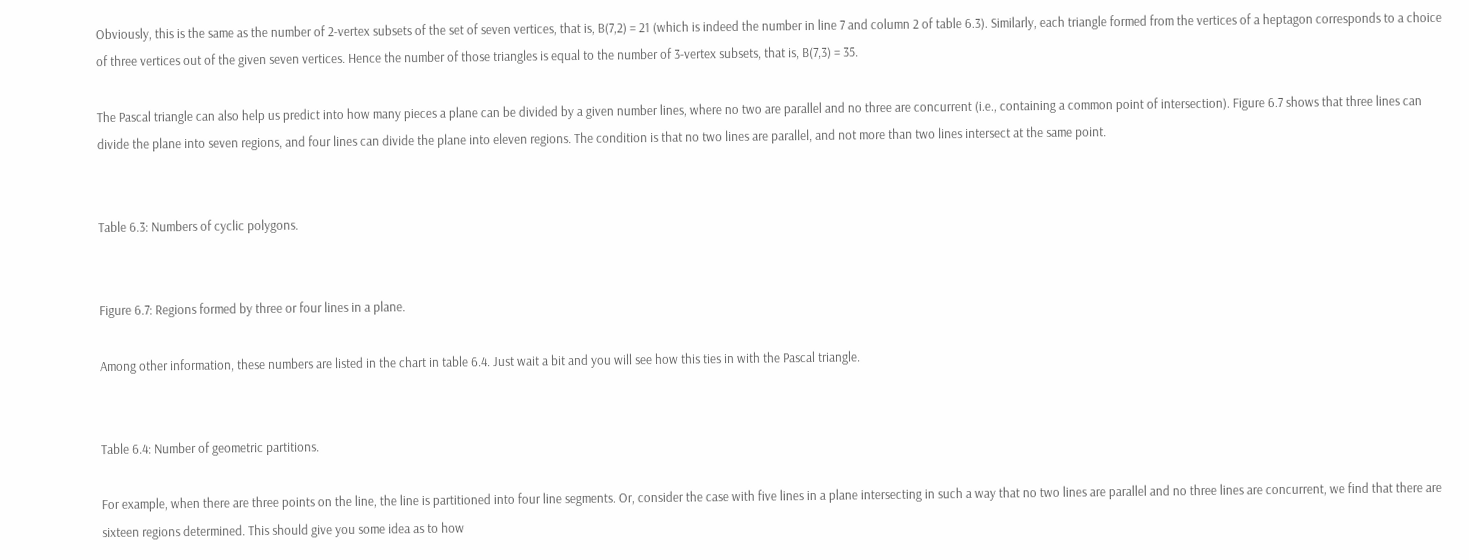Obviously, this is the same as the number of 2-vertex subsets of the set of seven vertices, that is, B(7,2) = 21 (which is indeed the number in line 7 and column 2 of table 6.3). Similarly, each triangle formed from the vertices of a heptagon corresponds to a choice of three vertices out of the given seven vertices. Hence the number of those triangles is equal to the number of 3-vertex subsets, that is, B(7,3) = 35.

The Pascal triangle can also help us predict into how many pieces a plane can be divided by a given number lines, where no two are parallel and no three are concurrent (i.e., containing a common point of intersection). Figure 6.7 shows that three lines can divide the plane into seven regions, and four lines can divide the plane into eleven regions. The condition is that no two lines are parallel, and not more than two lines intersect at the same point.


Table 6.3: Numbers of cyclic polygons.


Figure 6.7: Regions formed by three or four lines in a plane.

Among other information, these numbers are listed in the chart in table 6.4. Just wait a bit and you will see how this ties in with the Pascal triangle.


Table 6.4: Number of geometric partitions.

For example, when there are three points on the line, the line is partitioned into four line segments. Or, consider the case with five lines in a plane intersecting in such a way that no two lines are parallel and no three lines are concurrent, we find that there are sixteen regions determined. This should give you some idea as to how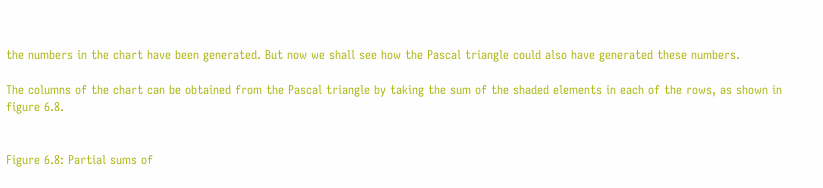the numbers in the chart have been generated. But now we shall see how the Pascal triangle could also have generated these numbers.

The columns of the chart can be obtained from the Pascal triangle by taking the sum of the shaded elements in each of the rows, as shown in figure 6.8.


Figure 6.8: Partial sums of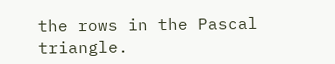the rows in the Pascal triangle.